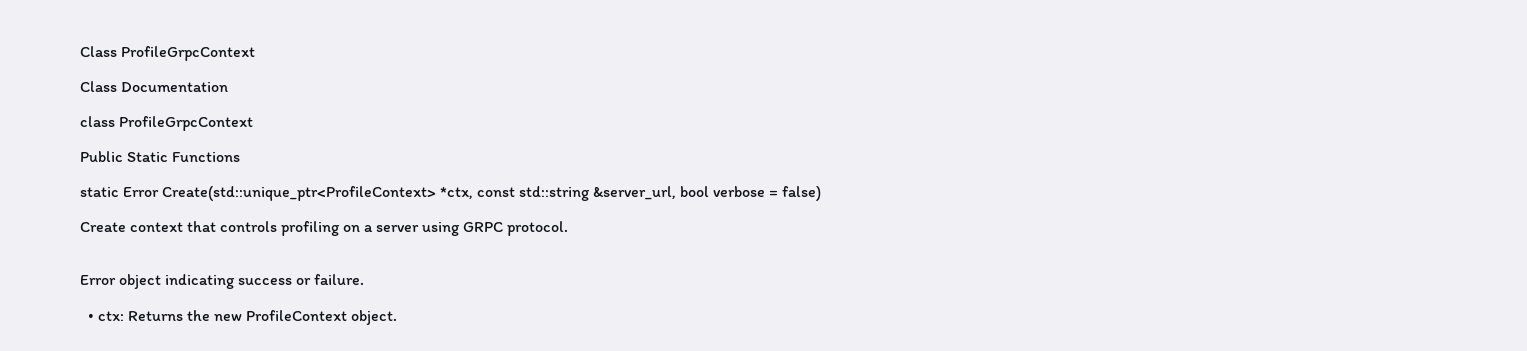Class ProfileGrpcContext

Class Documentation

class ProfileGrpcContext

Public Static Functions

static Error Create(std::unique_ptr<ProfileContext> *ctx, const std::string &server_url, bool verbose = false)

Create context that controls profiling on a server using GRPC protocol.


Error object indicating success or failure.

  • ctx: Returns the new ProfileContext object.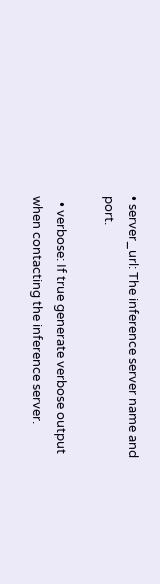• server_url: The inference server name and port.

  • verbose: If true generate verbose output when contacting the inference server.